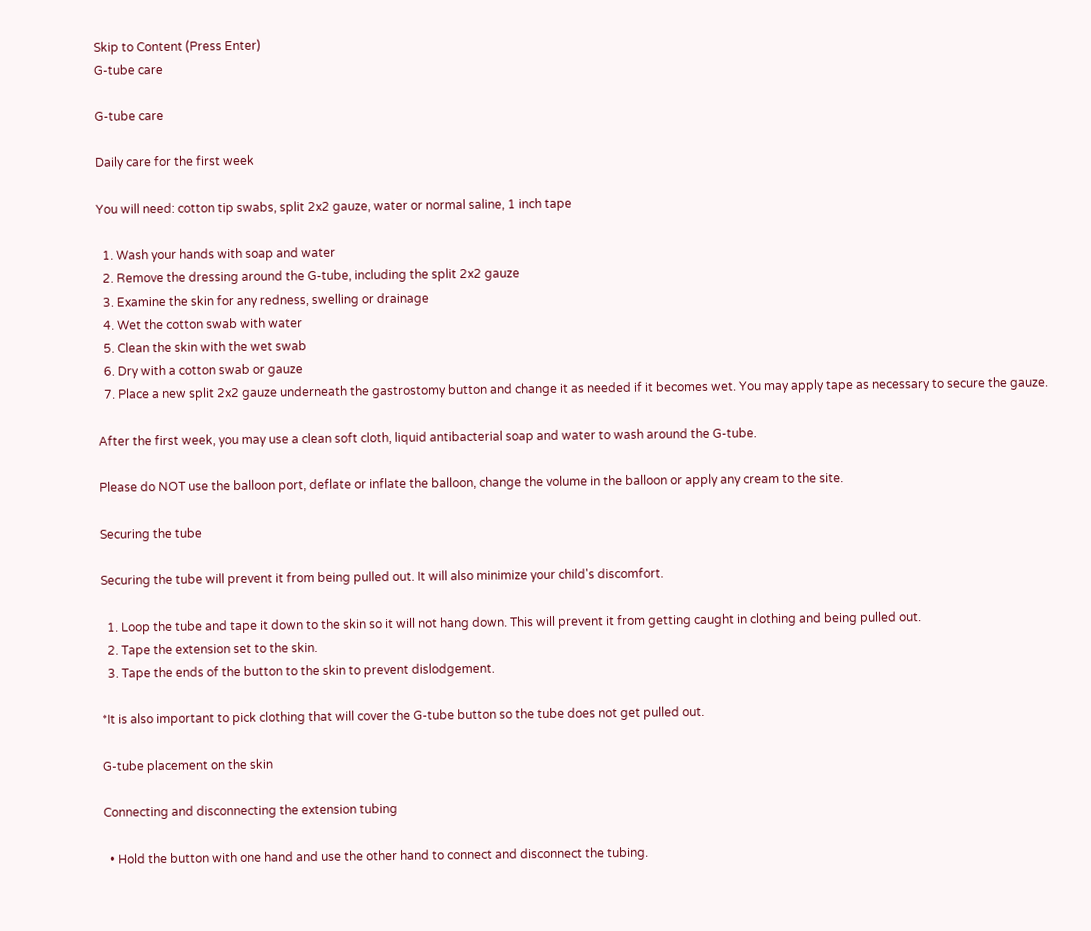Skip to Content (Press Enter)
G-tube care

G-tube care

Daily care for the first week

You will need: cotton tip swabs, split 2x2 gauze, water or normal saline, 1 inch tape

  1. Wash your hands with soap and water
  2. Remove the dressing around the G-tube, including the split 2x2 gauze
  3. Examine the skin for any redness, swelling or drainage
  4. Wet the cotton swab with water
  5. Clean the skin with the wet swab
  6. Dry with a cotton swab or gauze
  7. Place a new split 2x2 gauze underneath the gastrostomy button and change it as needed if it becomes wet. You may apply tape as necessary to secure the gauze.

After the first week, you may use a clean soft cloth, liquid antibacterial soap and water to wash around the G-tube.

Please do NOT use the balloon port, deflate or inflate the balloon, change the volume in the balloon or apply any cream to the site.

Securing the tube

Securing the tube will prevent it from being pulled out. It will also minimize your child's discomfort.

  1. Loop the tube and tape it down to the skin so it will not hang down. This will prevent it from getting caught in clothing and being pulled out.
  2. Tape the extension set to the skin.
  3. Tape the ends of the button to the skin to prevent dislodgement.

*It is also important to pick clothing that will cover the G-tube button so the tube does not get pulled out.

G-tube placement on the skin

Connecting and disconnecting the extension tubing

  • Hold the button with one hand and use the other hand to connect and disconnect the tubing.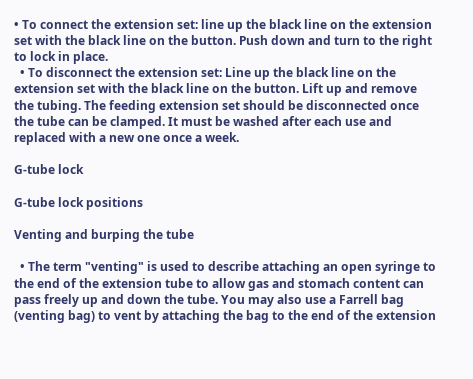• To connect the extension set: line up the black line on the extension set with the black line on the button. Push down and turn to the right to lock in place.
  • To disconnect the extension set: Line up the black line on the extension set with the black line on the button. Lift up and remove the tubing. The feeding extension set should be disconnected once the tube can be clamped. It must be washed after each use and replaced with a new one once a week.

G-tube lock

G-tube lock positions

Venting and burping the tube

  • The term "venting" is used to describe attaching an open syringe to the end of the extension tube to allow gas and stomach content can pass freely up and down the tube. You may also use a Farrell bag (venting bag) to vent by attaching the bag to the end of the extension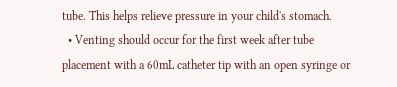tube. This helps relieve pressure in your child's stomach.
  • Venting should occur for the first week after tube placement with a 60mL catheter tip with an open syringe or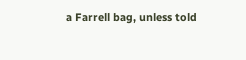a Farrell bag, unless told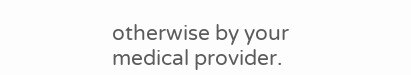otherwise by your medical provider.